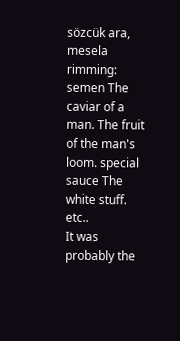sözcük ara, mesela rimming:
semen The caviar of a man. The fruit of the man's loom. special sauce The white stuff. etc..
It was probably the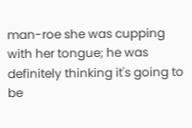man-roe she was cupping with her tongue; he was definitely thinking it's going to be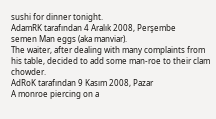sushi for dinner tonight.
AdamRK tarafından 4 Aralık 2008, Perşembe
semen Man eggs (aka manviar).
The waiter, after dealing with many complaints from his table, decided to add some man-roe to their clam chowder.
AdRoK tarafından 9 Kasım 2008, Pazar
A monroe piercing on a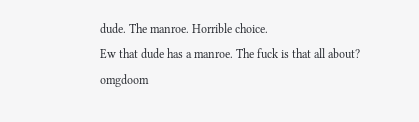dude. The manroe. Horrible choice.
Ew that dude has a manroe. The fuck is that all about?
omgdoom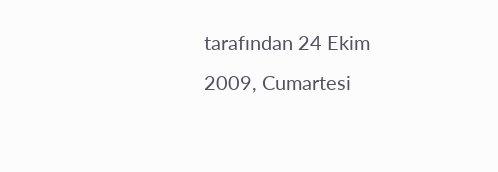tarafından 24 Ekim 2009, Cumartesi